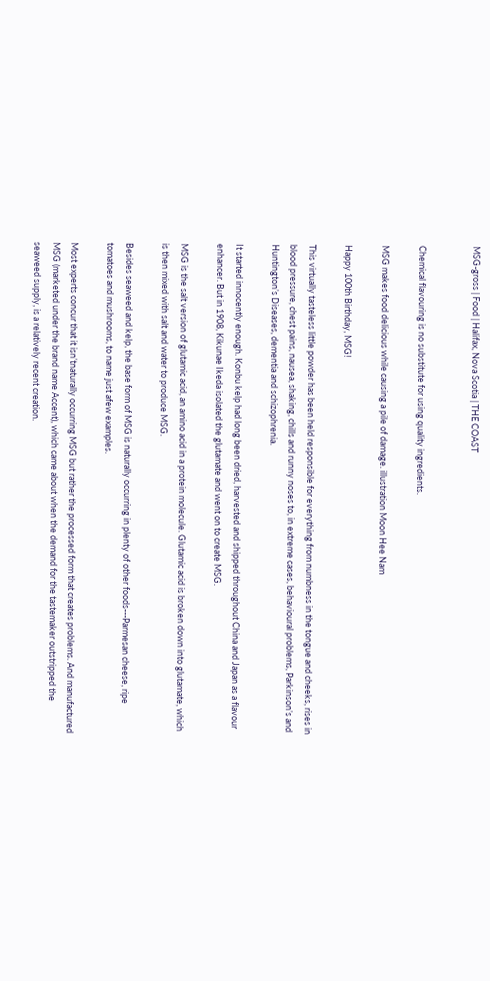MSG-gross | Food | Halifax, Nova Scotia | THE COAST


Chemical flavouring is no substitute for using quality ingredients.

MSG makes food delicious while causing a pile of damage. illustration Moon Hee Nam

Happy 100th Birthday, MSG!

This virtually tasteless little powder has been held responsible for everything from numbness in the tongue and cheeks, rises in blood pressure, chest pains, nausea, shaking, chills and runny noses to, in extreme cases, behavioural problems, Parkinson’s and Huntington’s Diseases, dementia and schizophrenia.

It started innocently enough. Konbu kelp had long been dried, harvested and shipped throughout China and Japan as a flavour enhancer. But in 1908, Kikunae Ikeda isolated the glutamate and went on to create MSG.

MSG is the salt version of glutamic acid, an amino acid in a protein molecule. Glutamic acid is broken down into glutamate, which is then mixed with salt and water to produce MSG.

Besides seaweed and kelp, the base form of MSG is naturally occurring in plenty of other foods---Parmesan cheese, ripe tomatoes and mushrooms, to name just afew examples.

Most experts concur that it isn’tnaturally occurring MSG but rather the processed form that creates problems. And manufactured MSG (marketed under the brand name Accent), which came about when the demand for the tastemaker outstripped the seaweed supply, is a relatively recent creation.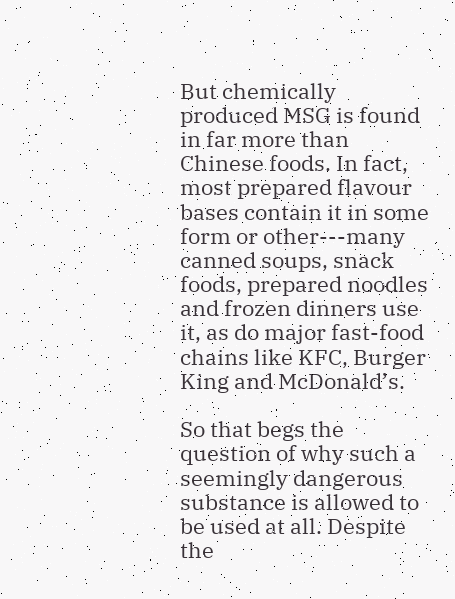But chemically produced MSG is found in far more than Chinese foods. In fact, most prepared flavour bases contain it in some form or other---many canned soups, snack foods, prepared noodles and frozen dinners use it, as do major fast-food chains like KFC, Burger King and McDonald’s.

So that begs the question of why such a seemingly dangerous substance is allowed to be used at all. Despite the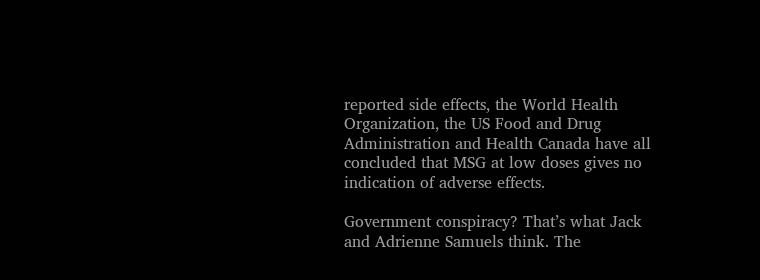reported side effects, the World Health Organization, the US Food and Drug Administration and Health Canada have all concluded that MSG at low doses gives no indication of adverse effects.

Government conspiracy? That’s what Jack and Adrienne Samuels think. The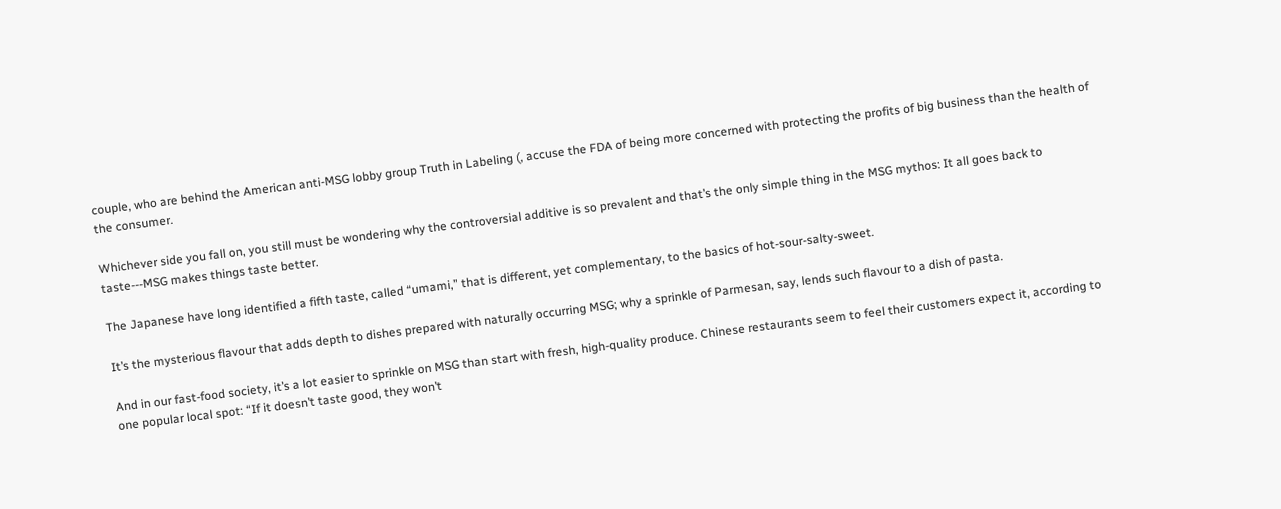couple, who are behind the American anti-MSG lobby group Truth in Labeling (, accuse the FDA of being more concerned with protecting the profits of big business than the health of the consumer.

Whichever side you fall on, you still must be wondering why the controversial additive is so prevalent and that’s the only simple thing in the MSG mythos: It all goes back to taste---MSG makes things taste better.

The Japanese have long identified a fifth taste, called “umami,” that is different, yet complementary, to the basics of hot-sour-salty-sweet.

It’s the mysterious flavour that adds depth to dishes prepared with naturally occurring MSG; why a sprinkle of Parmesan, say, lends such flavour to a dish of pasta.

And in our fast-food society, it’s a lot easier to sprinkle on MSG than start with fresh, high-quality produce. Chinese restaurants seem to feel their customers expect it, according to one popular local spot: “If it doesn’t taste good, they won’t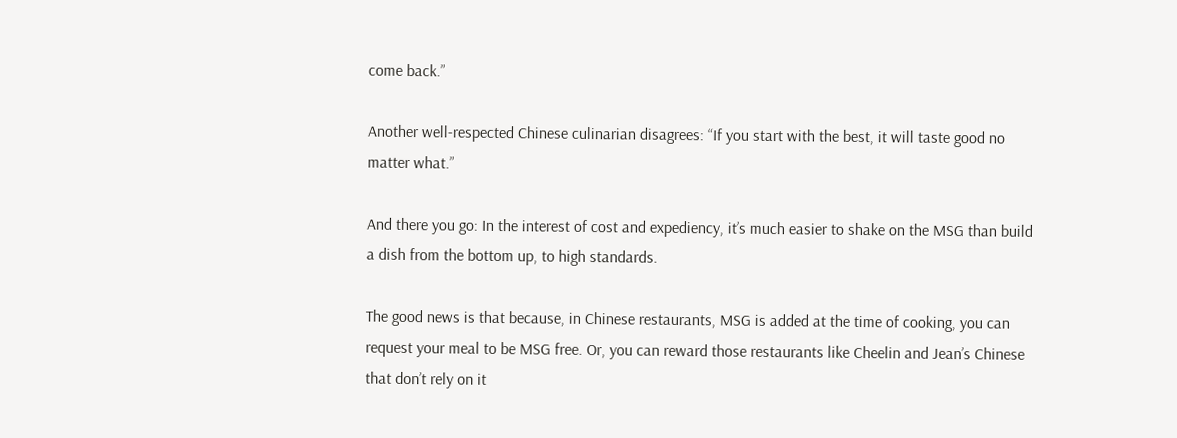come back.”

Another well-respected Chinese culinarian disagrees: “If you start with the best, it will taste good no matter what.”

And there you go: In the interest of cost and expediency, it’s much easier to shake on the MSG than build a dish from the bottom up, to high standards.

The good news is that because, in Chinese restaurants, MSG is added at the time of cooking, you can request your meal to be MSG free. Or, you can reward those restaurants like Cheelin and Jean’s Chinese that don’t rely on it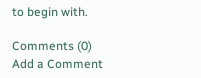to begin with.

Comments (0)
Add a Comment